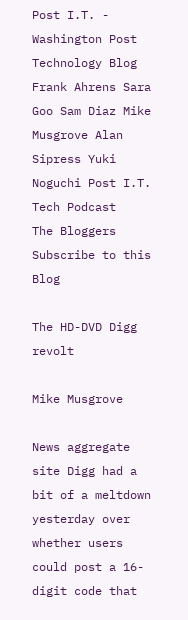Post I.T. - Washington Post Technology Blog Frank Ahrens Sara Goo Sam Diaz Mike Musgrove Alan Sipress Yuki Noguchi Post I.T.
Tech Podcast
The Bloggers
Subscribe to this Blog

The HD-DVD Digg revolt

Mike Musgrove

News aggregate site Digg had a bit of a meltdown yesterday over whether users could post a 16-digit code that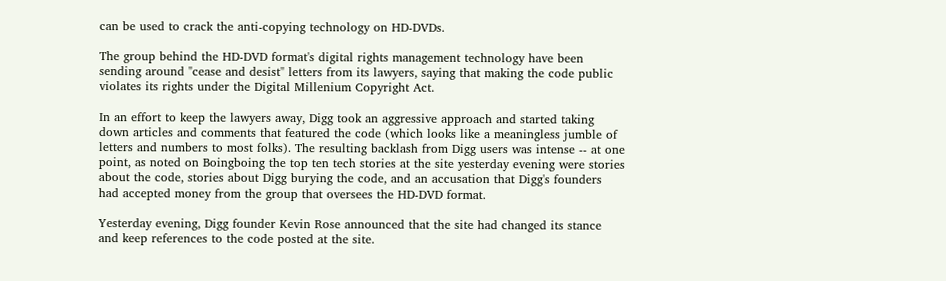can be used to crack the anti-copying technology on HD-DVDs.

The group behind the HD-DVD format's digital rights management technology have been sending around "cease and desist" letters from its lawyers, saying that making the code public violates its rights under the Digital Millenium Copyright Act.

In an effort to keep the lawyers away, Digg took an aggressive approach and started taking down articles and comments that featured the code (which looks like a meaningless jumble of letters and numbers to most folks). The resulting backlash from Digg users was intense -- at one point, as noted on Boingboing the top ten tech stories at the site yesterday evening were stories about the code, stories about Digg burying the code, and an accusation that Digg's founders had accepted money from the group that oversees the HD-DVD format.

Yesterday evening, Digg founder Kevin Rose announced that the site had changed its stance and keep references to the code posted at the site.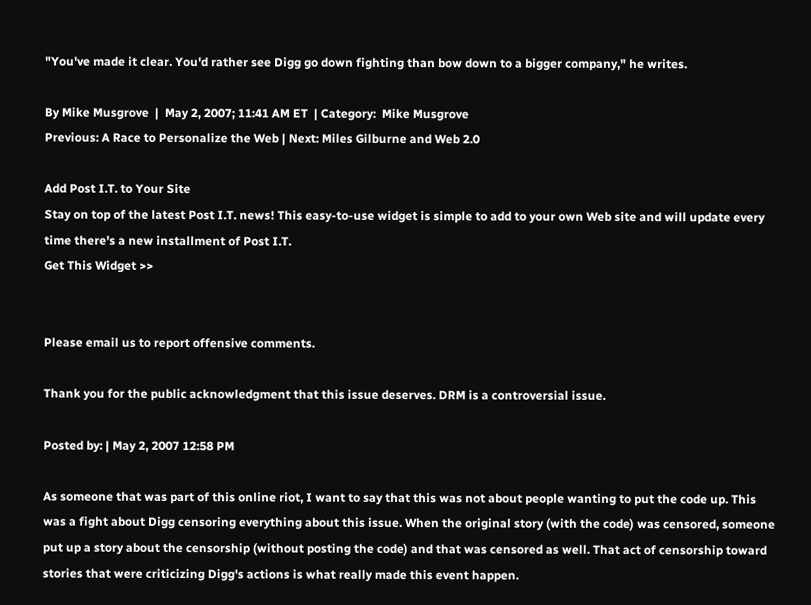"You've made it clear. You'd rather see Digg go down fighting than bow down to a bigger company," he writes.

By Mike Musgrove  |  May 2, 2007; 11:41 AM ET  | Category:  Mike Musgrove
Previous: A Race to Personalize the Web | Next: Miles Gilburne and Web 2.0

Add Post I.T. to Your Site
Stay on top of the latest Post I.T. news! This easy-to-use widget is simple to add to your own Web site and will update every time there's a new installment of Post I.T.
Get This Widget >>


Please email us to report offensive comments.

Thank you for the public acknowledgment that this issue deserves. DRM is a controversial issue.

Posted by: | May 2, 2007 12:58 PM

As someone that was part of this online riot, I want to say that this was not about people wanting to put the code up. This was a fight about Digg censoring everything about this issue. When the original story (with the code) was censored, someone put up a story about the censorship (without posting the code) and that was censored as well. That act of censorship toward stories that were criticizing Digg's actions is what really made this event happen.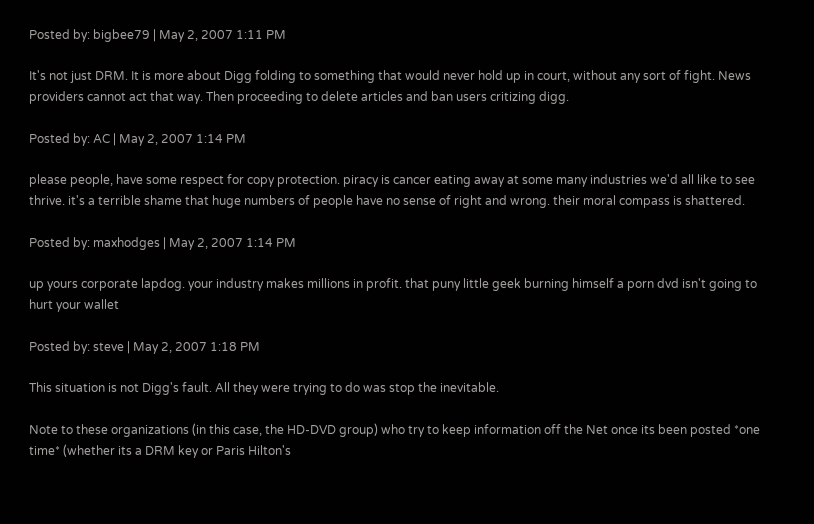Posted by: bigbee79 | May 2, 2007 1:11 PM

It's not just DRM. It is more about Digg folding to something that would never hold up in court, without any sort of fight. News providers cannot act that way. Then proceeding to delete articles and ban users critizing digg.

Posted by: AC | May 2, 2007 1:14 PM

please people, have some respect for copy protection. piracy is cancer eating away at some many industries we'd all like to see thrive. it's a terrible shame that huge numbers of people have no sense of right and wrong. their moral compass is shattered.

Posted by: maxhodges | May 2, 2007 1:14 PM

up yours corporate lapdog. your industry makes millions in profit. that puny little geek burning himself a porn dvd isn't going to hurt your wallet

Posted by: steve | May 2, 2007 1:18 PM

This situation is not Digg's fault. All they were trying to do was stop the inevitable.

Note to these organizations (in this case, the HD-DVD group) who try to keep information off the Net once its been posted *one time* (whether its a DRM key or Paris Hilton's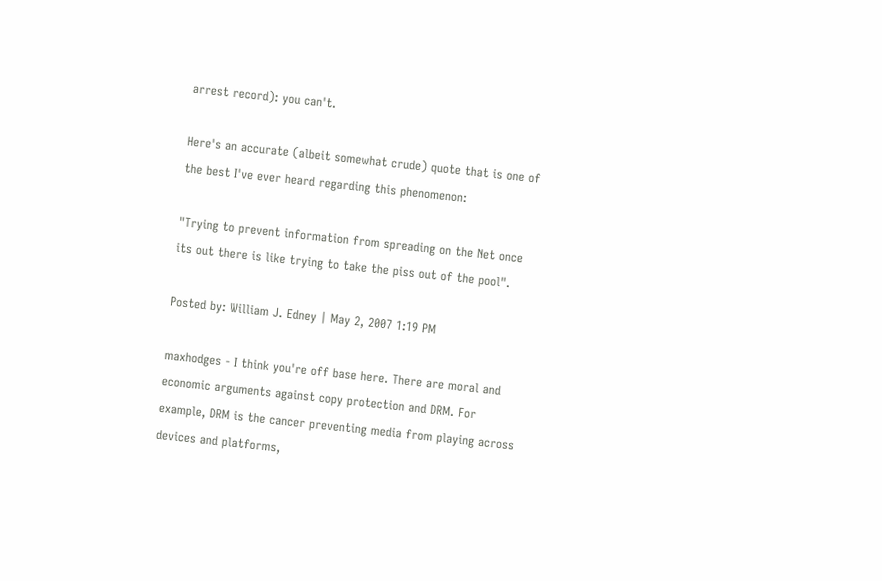arrest record): you can't.

Here's an accurate (albeit somewhat crude) quote that is one of the best I've ever heard regarding this phenomenon:

"Trying to prevent information from spreading on the Net once its out there is like trying to take the piss out of the pool".

Posted by: William J. Edney | May 2, 2007 1:19 PM

maxhodges - I think you're off base here. There are moral and economic arguments against copy protection and DRM. For example, DRM is the cancer preventing media from playing across devices and platforms,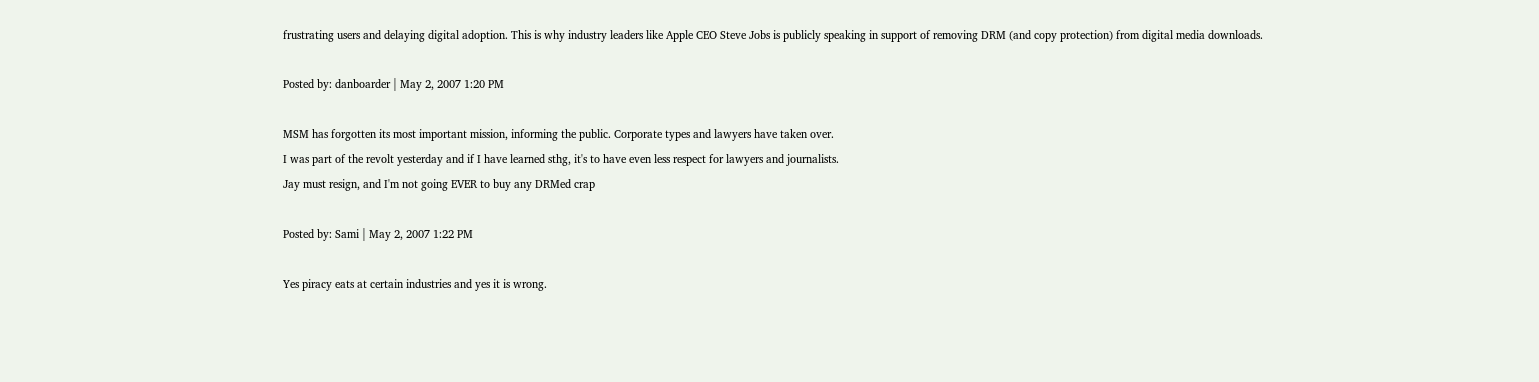frustrating users and delaying digital adoption. This is why industry leaders like Apple CEO Steve Jobs is publicly speaking in support of removing DRM (and copy protection) from digital media downloads.

Posted by: danboarder | May 2, 2007 1:20 PM

MSM has forgotten its most important mission, informing the public. Corporate types and lawyers have taken over.
I was part of the revolt yesterday and if I have learned sthg, it's to have even less respect for lawyers and journalists.
Jay must resign, and I'm not going EVER to buy any DRMed crap

Posted by: Sami | May 2, 2007 1:22 PM

Yes piracy eats at certain industries and yes it is wrong.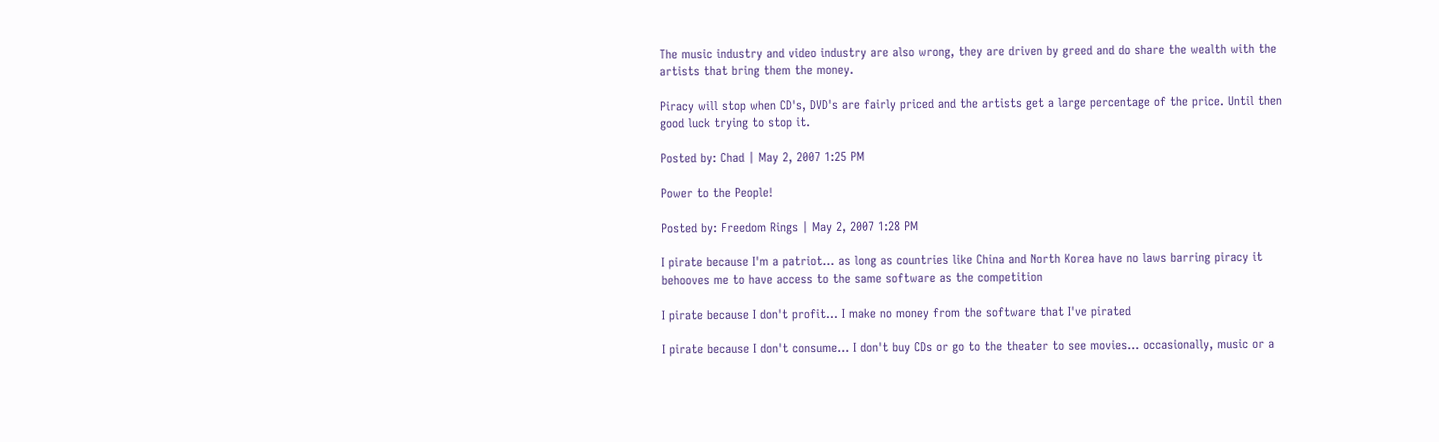The music industry and video industry are also wrong, they are driven by greed and do share the wealth with the artists that bring them the money.

Piracy will stop when CD's, DVD's are fairly priced and the artists get a large percentage of the price. Until then good luck trying to stop it.

Posted by: Chad | May 2, 2007 1:25 PM

Power to the People!

Posted by: Freedom Rings | May 2, 2007 1:28 PM

I pirate because I'm a patriot... as long as countries like China and North Korea have no laws barring piracy it behooves me to have access to the same software as the competition

I pirate because I don't profit... I make no money from the software that I've pirated

I pirate because I don't consume... I don't buy CDs or go to the theater to see movies... occasionally, music or a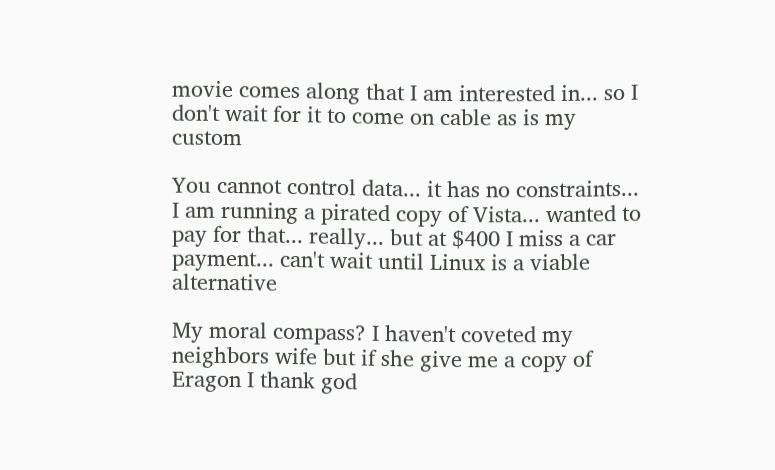movie comes along that I am interested in... so I don't wait for it to come on cable as is my custom

You cannot control data... it has no constraints... I am running a pirated copy of Vista... wanted to pay for that... really... but at $400 I miss a car payment... can't wait until Linux is a viable alternative

My moral compass? I haven't coveted my neighbors wife but if she give me a copy of Eragon I thank god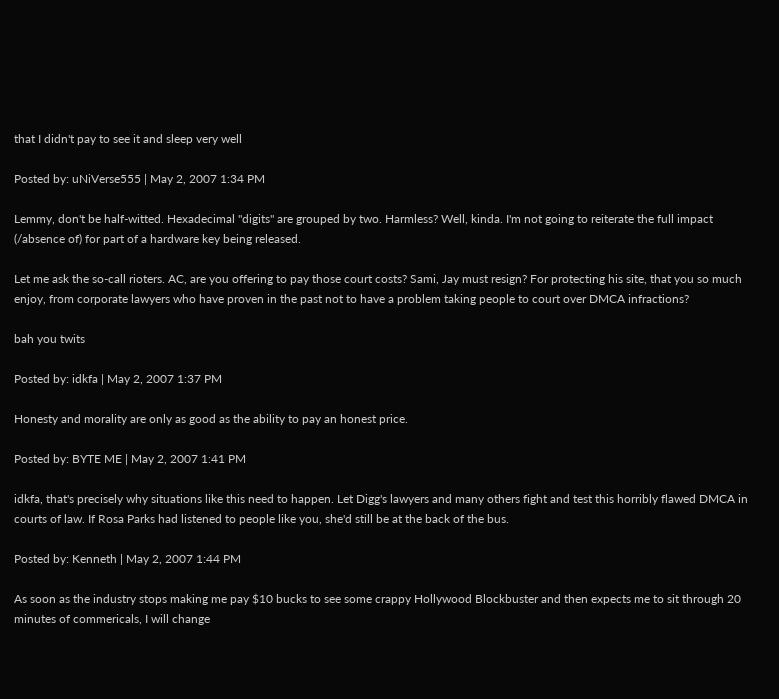that I didn't pay to see it and sleep very well

Posted by: uNiVerse555 | May 2, 2007 1:34 PM

Lemmy, don't be half-witted. Hexadecimal "digits" are grouped by two. Harmless? Well, kinda. I'm not going to reiterate the full impact (/absence of) for part of a hardware key being released.

Let me ask the so-call rioters. AC, are you offering to pay those court costs? Sami, Jay must resign? For protecting his site, that you so much enjoy, from corporate lawyers who have proven in the past not to have a problem taking people to court over DMCA infractions?

bah you twits

Posted by: idkfa | May 2, 2007 1:37 PM

Honesty and morality are only as good as the ability to pay an honest price.

Posted by: BYTE ME | May 2, 2007 1:41 PM

idkfa, that's precisely why situations like this need to happen. Let Digg's lawyers and many others fight and test this horribly flawed DMCA in courts of law. If Rosa Parks had listened to people like you, she'd still be at the back of the bus.

Posted by: Kenneth | May 2, 2007 1:44 PM

As soon as the industry stops making me pay $10 bucks to see some crappy Hollywood Blockbuster and then expects me to sit through 20 minutes of commericals, I will change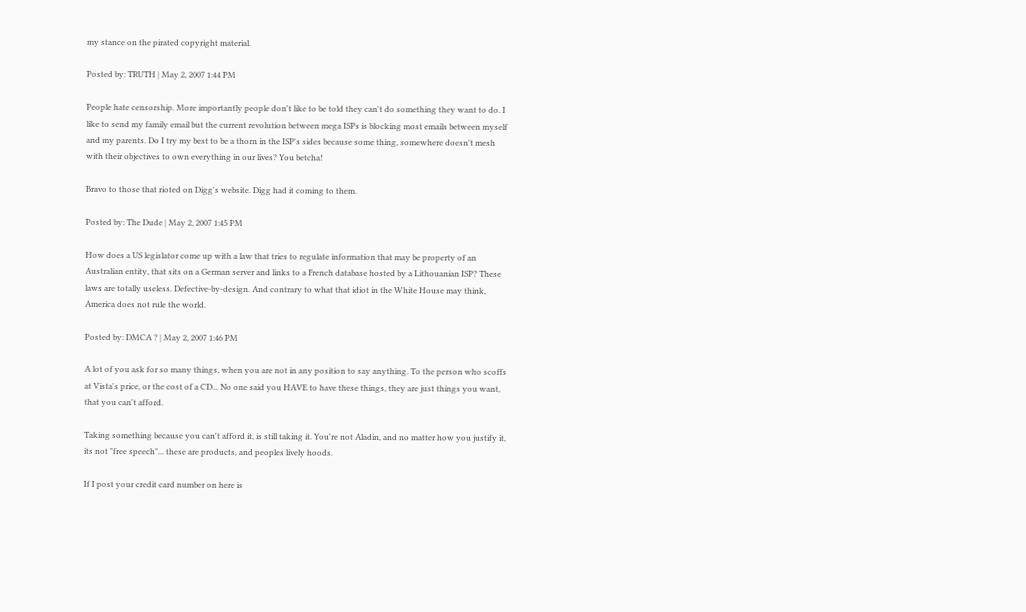my stance on the pirated copyright material.

Posted by: TRUTH | May 2, 2007 1:44 PM

People hate censorship. More importantly people don't like to be told they can't do something they want to do. I like to send my family email but the current revolution between mega ISPs is blocking most emails between myself and my parents. Do I try my best to be a thorn in the ISP's sides because some thing, somewhere doesn't mesh with their objectives to own everything in our lives? You betcha!

Bravo to those that rioted on Digg's website. Digg had it coming to them.

Posted by: The Dude | May 2, 2007 1:45 PM

How does a US legislator come up with a law that tries to regulate information that may be property of an Australian entity, that sits on a German server and links to a French database hosted by a Lithouanian ISP? These laws are totally useless. Defective-by-design. And contrary to what that idiot in the White House may think, America does not rule the world.

Posted by: DMCA ? | May 2, 2007 1:46 PM

A lot of you ask for so many things, when you are not in any position to say anything. To the person who scoffs at Vista's price, or the cost of a CD... No one said you HAVE to have these things, they are just things you want, that you can't afford.

Taking something because you can't afford it, is still taking it. You're not Aladin, and no matter how you justify it, its not "free speech"... these are products, and peoples lively hoods.

If I post your credit card number on here is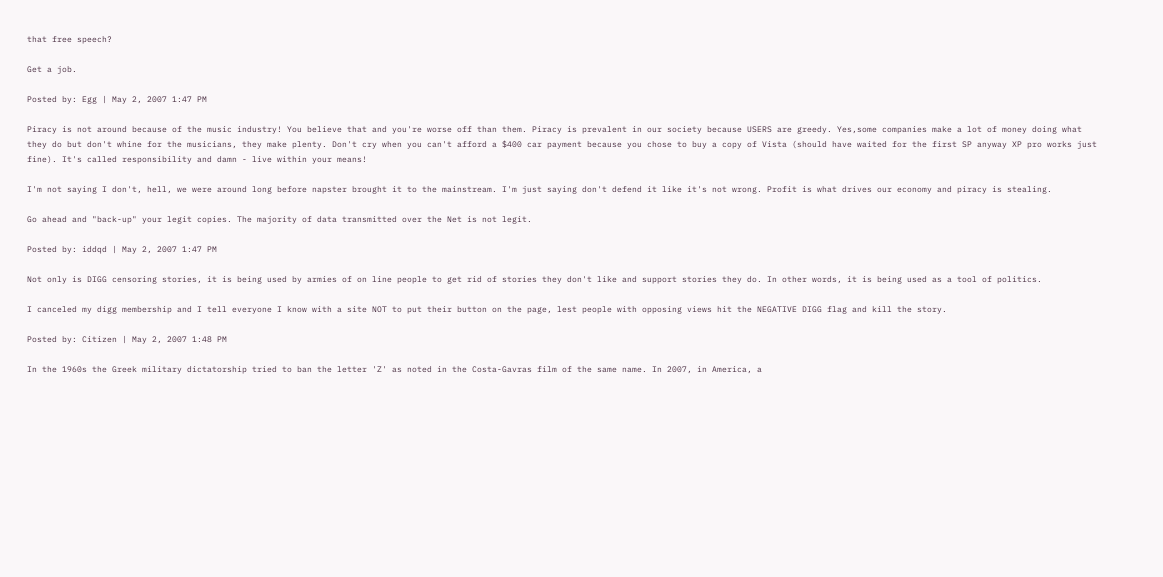that free speech?

Get a job.

Posted by: Egg | May 2, 2007 1:47 PM

Piracy is not around because of the music industry! You believe that and you're worse off than them. Piracy is prevalent in our society because USERS are greedy. Yes,some companies make a lot of money doing what they do but don't whine for the musicians, they make plenty. Don't cry when you can't afford a $400 car payment because you chose to buy a copy of Vista (should have waited for the first SP anyway XP pro works just fine). It's called responsibility and damn - live within your means!

I'm not saying I don't, hell, we were around long before napster brought it to the mainstream. I'm just saying don't defend it like it's not wrong. Profit is what drives our economy and piracy is stealing.

Go ahead and "back-up" your legit copies. The majority of data transmitted over the Net is not legit.

Posted by: iddqd | May 2, 2007 1:47 PM

Not only is DIGG censoring stories, it is being used by armies of on line people to get rid of stories they don't like and support stories they do. In other words, it is being used as a tool of politics.

I canceled my digg membership and I tell everyone I know with a site NOT to put their button on the page, lest people with opposing views hit the NEGATIVE DIGG flag and kill the story.

Posted by: Citizen | May 2, 2007 1:48 PM

In the 1960s the Greek military dictatorship tried to ban the letter 'Z' as noted in the Costa-Gavras film of the same name. In 2007, in America, a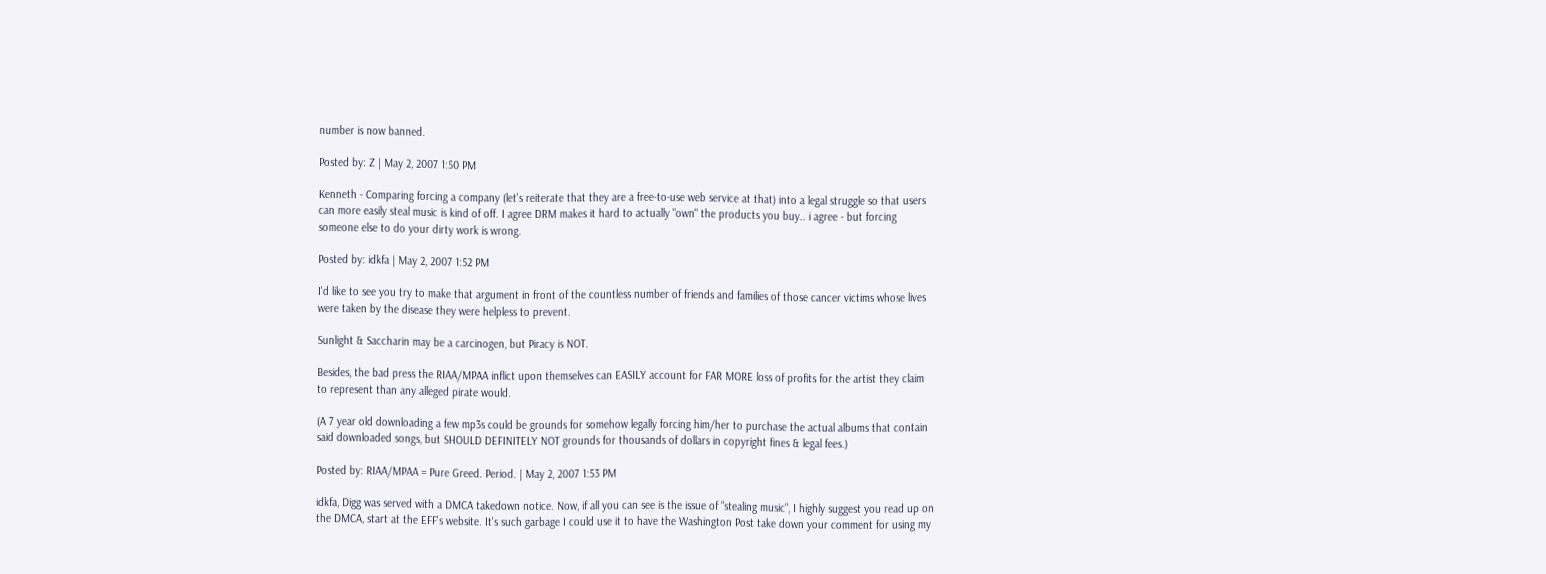number is now banned.

Posted by: Z | May 2, 2007 1:50 PM

Kenneth - Comparing forcing a company (let's reiterate that they are a free-to-use web service at that) into a legal struggle so that users can more easily steal music is kind of off. I agree DRM makes it hard to actually "own" the products you buy.. i agree - but forcing someone else to do your dirty work is wrong.

Posted by: idkfa | May 2, 2007 1:52 PM

I'd like to see you try to make that argument in front of the countless number of friends and families of those cancer victims whose lives were taken by the disease they were helpless to prevent.

Sunlight & Saccharin may be a carcinogen, but Piracy is NOT.

Besides, the bad press the RIAA/MPAA inflict upon themselves can EASILY account for FAR MORE loss of profits for the artist they claim to represent than any alleged pirate would.

(A 7 year old downloading a few mp3s could be grounds for somehow legally forcing him/her to purchase the actual albums that contain said downloaded songs, but SHOULD DEFINITELY NOT grounds for thousands of dollars in copyright fines & legal fees.)

Posted by: RIAA/MPAA = Pure Greed. Period. | May 2, 2007 1:53 PM

idkfa, Digg was served with a DMCA takedown notice. Now, if all you can see is the issue of "stealing music", I highly suggest you read up on the DMCA, start at the EFF's website. It's such garbage I could use it to have the Washington Post take down your comment for using my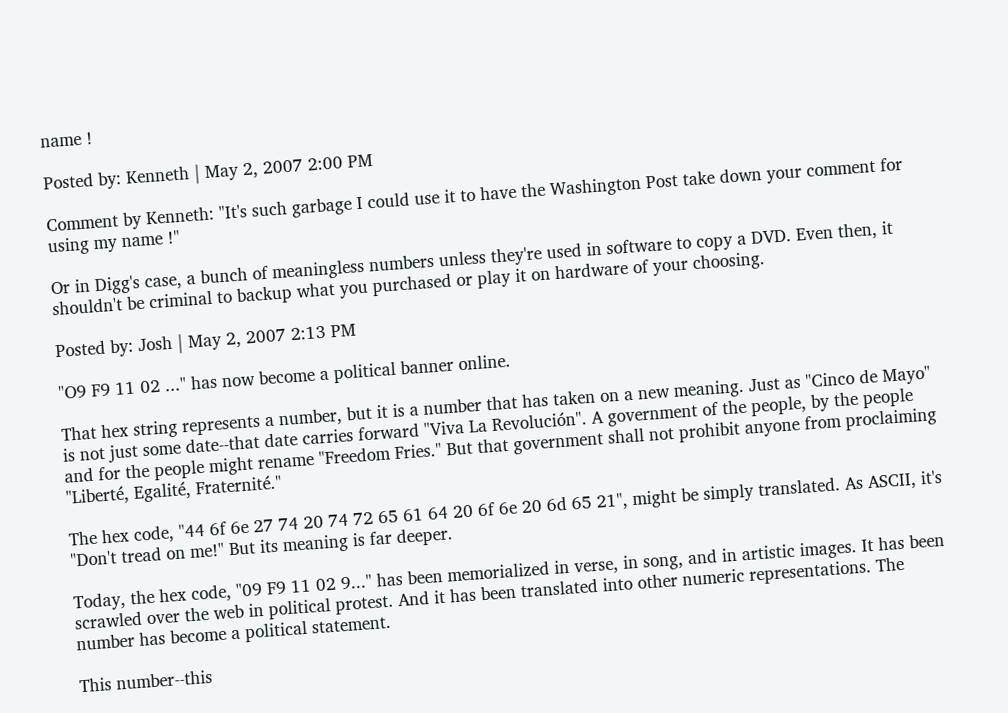name !

Posted by: Kenneth | May 2, 2007 2:00 PM

Comment by Kenneth: "It's such garbage I could use it to have the Washington Post take down your comment for using my name !"

Or in Digg's case, a bunch of meaningless numbers unless they're used in software to copy a DVD. Even then, it shouldn't be criminal to backup what you purchased or play it on hardware of your choosing.

Posted by: Josh | May 2, 2007 2:13 PM

"O9 F9 11 02 ..." has now become a political banner online.

That hex string represents a number, but it is a number that has taken on a new meaning. Just as "Cinco de Mayo" is not just some date--that date carries forward "Viva La Revolución". A government of the people, by the people and for the people might rename "Freedom Fries." But that government shall not prohibit anyone from proclaiming "Liberté, Egalité, Fraternité."

The hex code, "44 6f 6e 27 74 20 74 72 65 61 64 20 6f 6e 20 6d 65 21", might be simply translated. As ASCII, it's "Don't tread on me!" But its meaning is far deeper.

Today, the hex code, "09 F9 11 02 9..." has been memorialized in verse, in song, and in artistic images. It has been scrawled over the web in political protest. And it has been translated into other numeric representations. The number has become a political statement.

This number--this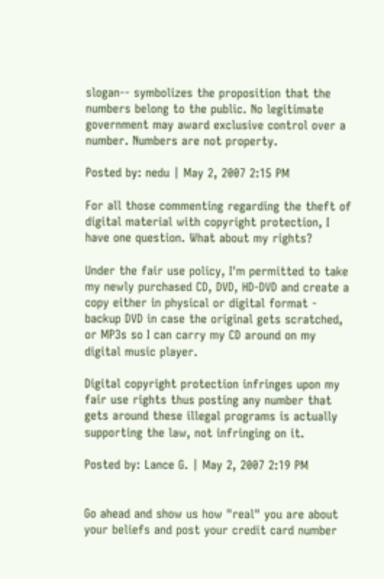slogan-- symbolizes the proposition that the numbers belong to the public. No legitimate government may award exclusive control over a number. Numbers are not property.

Posted by: nedu | May 2, 2007 2:15 PM

For all those commenting regarding the theft of digital material with copyright protection, I have one question. What about my rights?

Under the fair use policy, I'm permitted to take my newly purchased CD, DVD, HD-DVD and create a copy either in physical or digital format - backup DVD in case the original gets scratched, or MP3s so I can carry my CD around on my digital music player.

Digital copyright protection infringes upon my fair use rights thus posting any number that gets around these illegal programs is actually supporting the law, not infringing on it.

Posted by: Lance G. | May 2, 2007 2:19 PM


Go ahead and show us how "real" you are about your beliefs and post your credit card number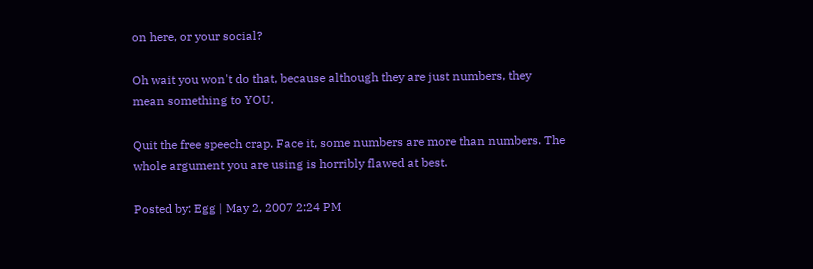on here, or your social?

Oh wait you won't do that, because although they are just numbers, they mean something to YOU.

Quit the free speech crap. Face it, some numbers are more than numbers. The whole argument you are using is horribly flawed at best.

Posted by: Egg | May 2, 2007 2:24 PM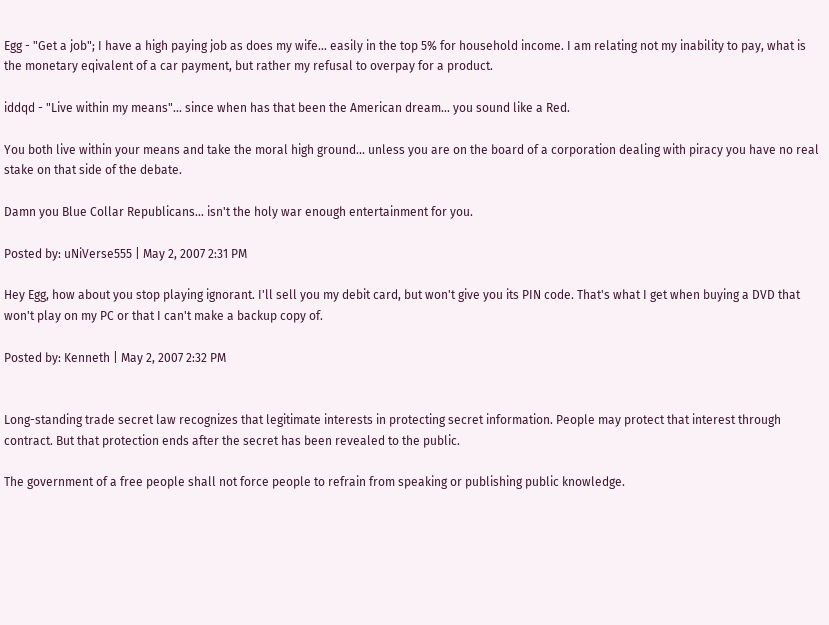Egg - "Get a job"; I have a high paying job as does my wife... easily in the top 5% for household income. I am relating not my inability to pay, what is the monetary eqivalent of a car payment, but rather my refusal to overpay for a product.

iddqd - "Live within my means"... since when has that been the American dream... you sound like a Red.

You both live within your means and take the moral high ground... unless you are on the board of a corporation dealing with piracy you have no real stake on that side of the debate.

Damn you Blue Collar Republicans... isn't the holy war enough entertainment for you.

Posted by: uNiVerse555 | May 2, 2007 2:31 PM

Hey Egg, how about you stop playing ignorant. I'll sell you my debit card, but won't give you its PIN code. That's what I get when buying a DVD that won't play on my PC or that I can't make a backup copy of.

Posted by: Kenneth | May 2, 2007 2:32 PM


Long-standing trade secret law recognizes that legitimate interests in protecting secret information. People may protect that interest through contract. But that protection ends after the secret has been revealed to the public.

The government of a free people shall not force people to refrain from speaking or publishing public knowledge.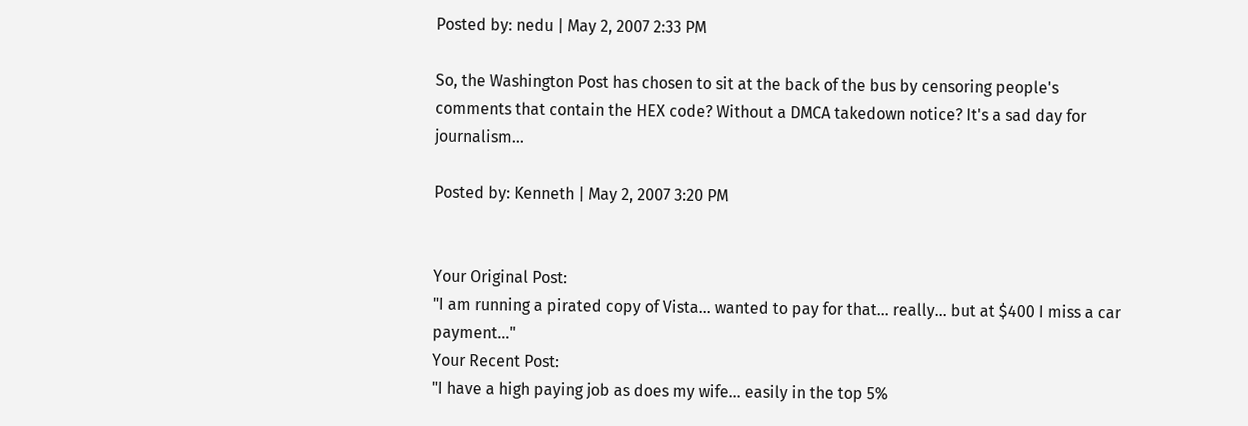Posted by: nedu | May 2, 2007 2:33 PM

So, the Washington Post has chosen to sit at the back of the bus by censoring people's comments that contain the HEX code? Without a DMCA takedown notice? It's a sad day for journalism...

Posted by: Kenneth | May 2, 2007 3:20 PM


Your Original Post:
"I am running a pirated copy of Vista... wanted to pay for that... really... but at $400 I miss a car payment..."
Your Recent Post:
"I have a high paying job as does my wife... easily in the top 5%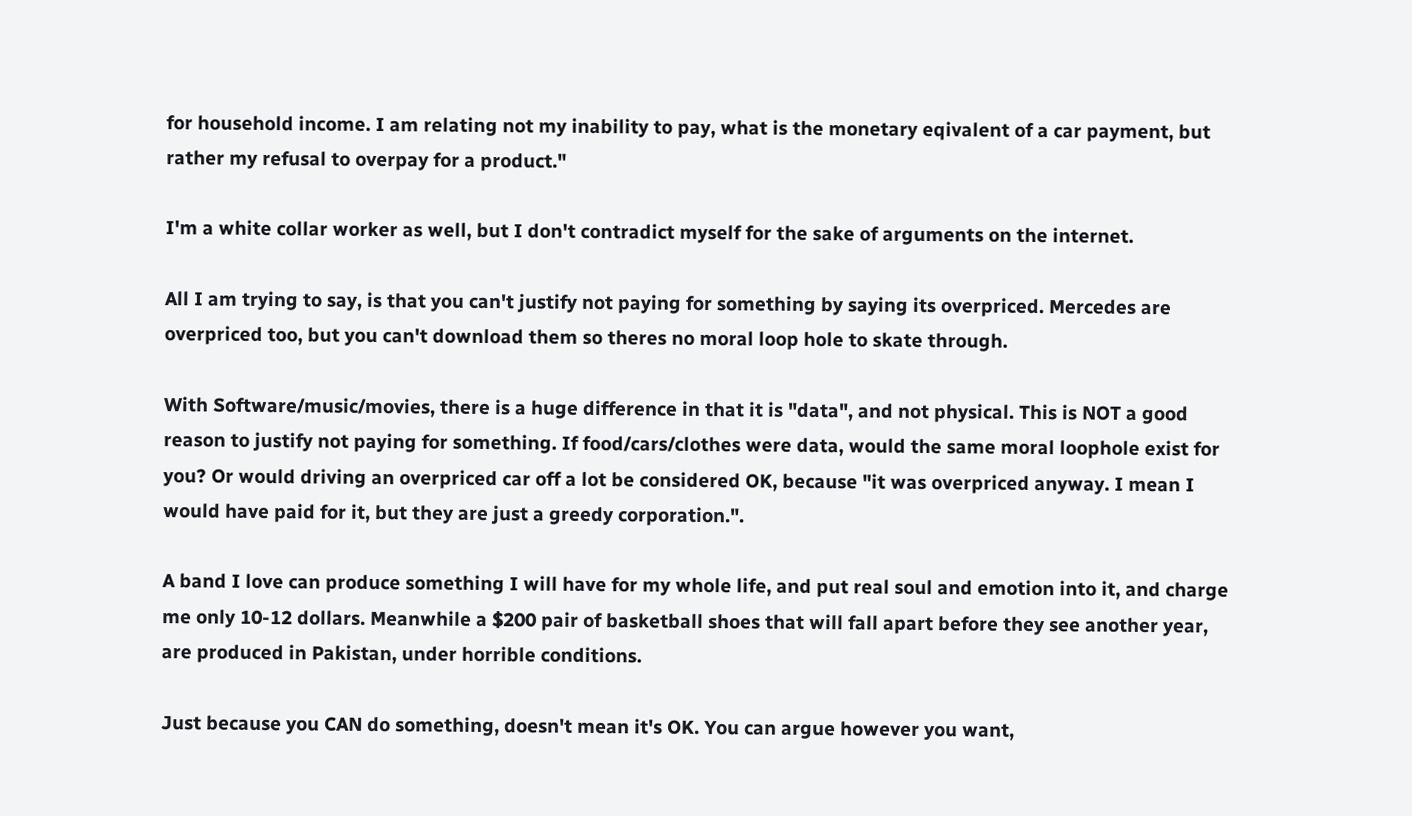for household income. I am relating not my inability to pay, what is the monetary eqivalent of a car payment, but rather my refusal to overpay for a product."

I'm a white collar worker as well, but I don't contradict myself for the sake of arguments on the internet.

All I am trying to say, is that you can't justify not paying for something by saying its overpriced. Mercedes are overpriced too, but you can't download them so theres no moral loop hole to skate through.

With Software/music/movies, there is a huge difference in that it is "data", and not physical. This is NOT a good reason to justify not paying for something. If food/cars/clothes were data, would the same moral loophole exist for you? Or would driving an overpriced car off a lot be considered OK, because "it was overpriced anyway. I mean I would have paid for it, but they are just a greedy corporation.".

A band I love can produce something I will have for my whole life, and put real soul and emotion into it, and charge me only 10-12 dollars. Meanwhile a $200 pair of basketball shoes that will fall apart before they see another year, are produced in Pakistan, under horrible conditions.

Just because you CAN do something, doesn't mean it's OK. You can argue however you want,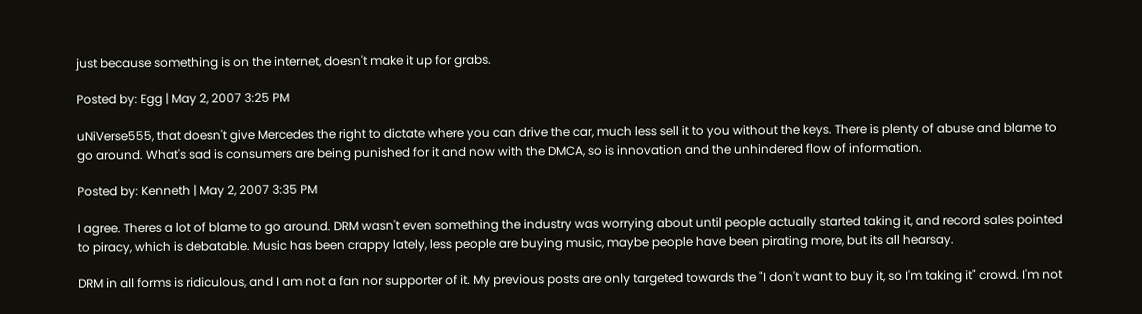just because something is on the internet, doesn't make it up for grabs.

Posted by: Egg | May 2, 2007 3:25 PM

uNiVerse555, that doesn't give Mercedes the right to dictate where you can drive the car, much less sell it to you without the keys. There is plenty of abuse and blame to go around. What's sad is consumers are being punished for it and now with the DMCA, so is innovation and the unhindered flow of information.

Posted by: Kenneth | May 2, 2007 3:35 PM

I agree. Theres a lot of blame to go around. DRM wasn't even something the industry was worrying about until people actually started taking it, and record sales pointed to piracy, which is debatable. Music has been crappy lately, less people are buying music, maybe people have been pirating more, but its all hearsay.

DRM in all forms is ridiculous, and I am not a fan nor supporter of it. My previous posts are only targeted towards the "I don't want to buy it, so I'm taking it" crowd. I'm not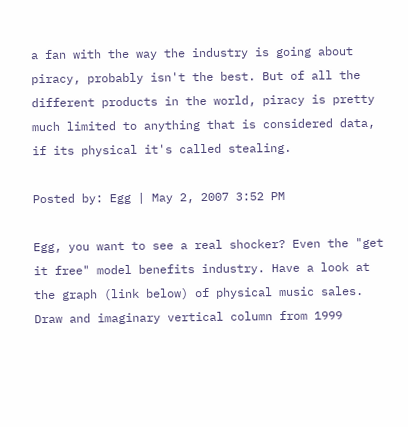a fan with the way the industry is going about piracy, probably isn't the best. But of all the different products in the world, piracy is pretty much limited to anything that is considered data, if its physical it's called stealing.

Posted by: Egg | May 2, 2007 3:52 PM

Egg, you want to see a real shocker? Even the "get it free" model benefits industry. Have a look at the graph (link below) of physical music sales. Draw and imaginary vertical column from 1999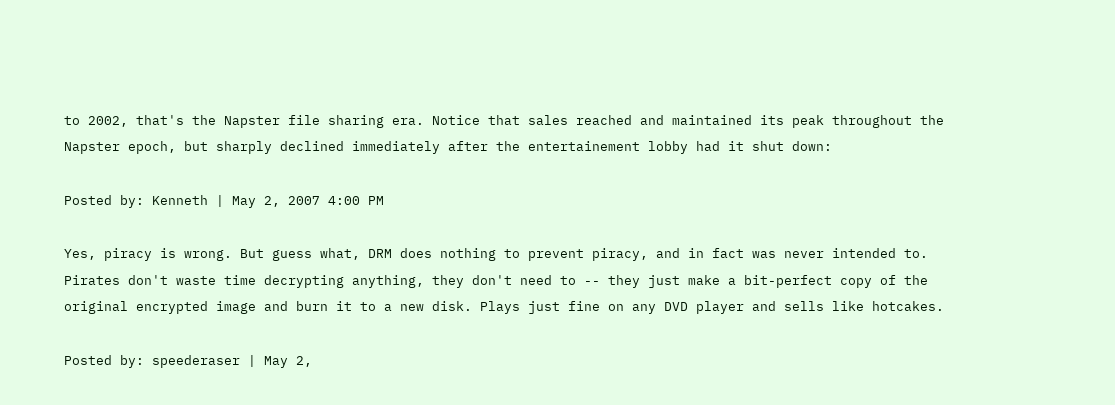to 2002, that's the Napster file sharing era. Notice that sales reached and maintained its peak throughout the Napster epoch, but sharply declined immediately after the entertainement lobby had it shut down:

Posted by: Kenneth | May 2, 2007 4:00 PM

Yes, piracy is wrong. But guess what, DRM does nothing to prevent piracy, and in fact was never intended to. Pirates don't waste time decrypting anything, they don't need to -- they just make a bit-perfect copy of the original encrypted image and burn it to a new disk. Plays just fine on any DVD player and sells like hotcakes.

Posted by: speederaser | May 2,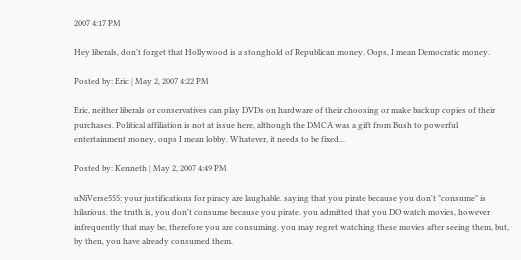2007 4:17 PM

Hey liberals, don't forget that Hollywood is a stonghold of Republican money. Oops, I mean Democratic money.

Posted by: Eric | May 2, 2007 4:22 PM

Eric, neither liberals or conservatives can play DVDs on hardware of their choosing or make backup copies of their purchases. Political affiliation is not at issue here, although the DMCA was a gift from Bush to powerful entertainment money, oups I mean lobby. Whatever, it needs to be fixed...

Posted by: Kenneth | May 2, 2007 4:49 PM

uNiVerse555: your justifications for piracy are laughable. saying that you pirate because you don't "consume" is hilarious. the truth is, you don't consume because you pirate. you admitted that you DO watch movies, however infrequently that may be, therefore you are consuming. you may regret watching these movies after seeing them, but, by then, you have already consumed them.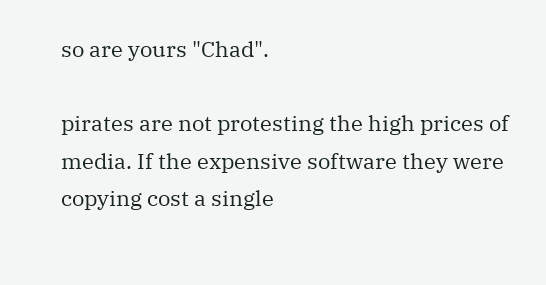so are yours "Chad".

pirates are not protesting the high prices of media. If the expensive software they were copying cost a single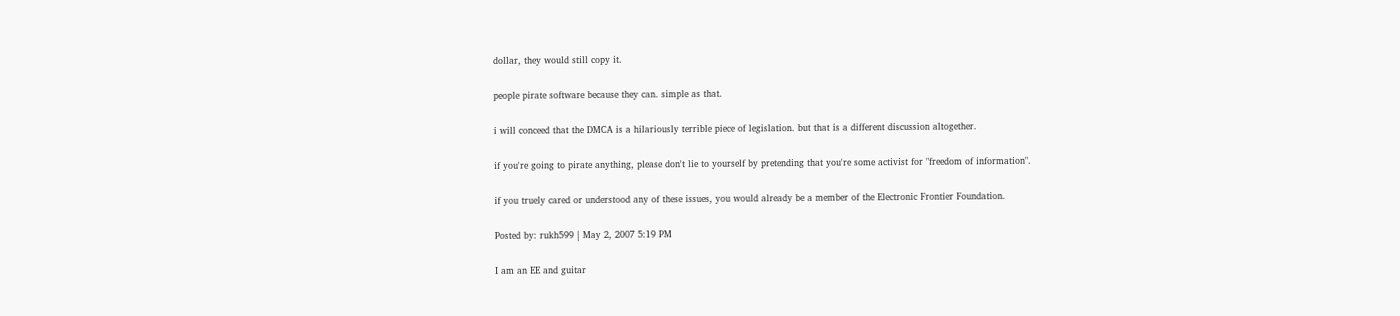dollar, they would still copy it.

people pirate software because they can. simple as that.

i will conceed that the DMCA is a hilariously terrible piece of legislation. but that is a different discussion altogether.

if you're going to pirate anything, please don't lie to yourself by pretending that you're some activist for "freedom of information".

if you truely cared or understood any of these issues, you would already be a member of the Electronic Frontier Foundation.

Posted by: rukh599 | May 2, 2007 5:19 PM

I am an EE and guitar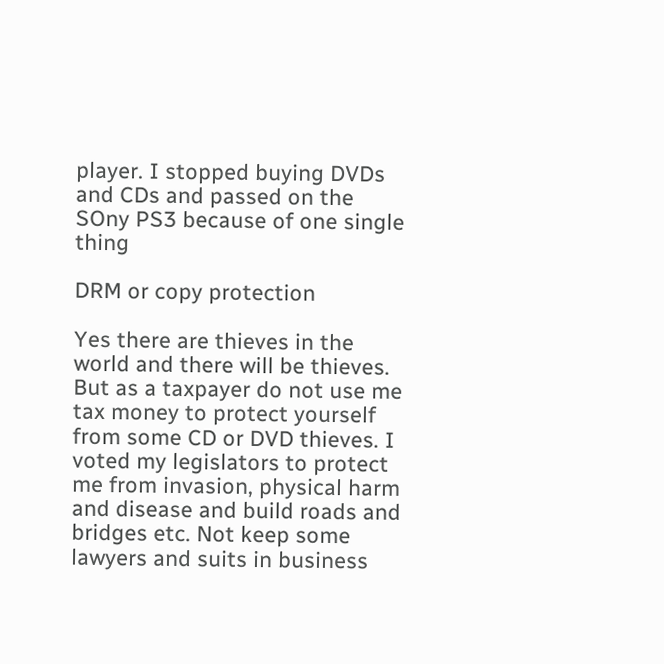player. I stopped buying DVDs and CDs and passed on the SOny PS3 because of one single thing

DRM or copy protection

Yes there are thieves in the world and there will be thieves. But as a taxpayer do not use me tax money to protect yourself from some CD or DVD thieves. I voted my legislators to protect me from invasion, physical harm and disease and build roads and bridges etc. Not keep some lawyers and suits in business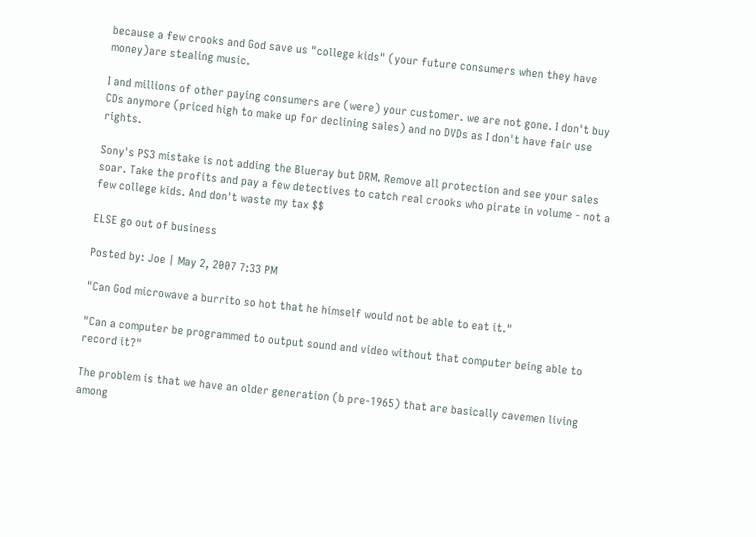because a few crooks and God save us "college kids" (your future consumers when they have money)are stealing music.

I and millions of other paying consumers are (were) your customer. we are not gone. I don't buy CDs anymore (priced high to make up for declining sales) and no DVDs as I don't have fair use rights.

Sony's PS3 mistake is not adding the Blueray but DRM. Remove all protection and see your sales soar. Take the profits and pay a few detectives to catch real crooks who pirate in volume - not a few college kids. And don't waste my tax $$

ELSE go out of business

Posted by: Joe | May 2, 2007 7:33 PM

"Can God microwave a burrito so hot that he himself would not be able to eat it."

"Can a computer be programmed to output sound and video without that computer being able to record it?"

The problem is that we have an older generation (b pre-1965) that are basically cavemen living among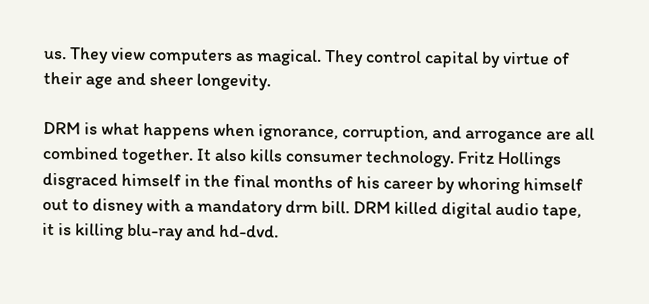us. They view computers as magical. They control capital by virtue of their age and sheer longevity.

DRM is what happens when ignorance, corruption, and arrogance are all combined together. It also kills consumer technology. Fritz Hollings disgraced himself in the final months of his career by whoring himself out to disney with a mandatory drm bill. DRM killed digital audio tape, it is killing blu-ray and hd-dvd.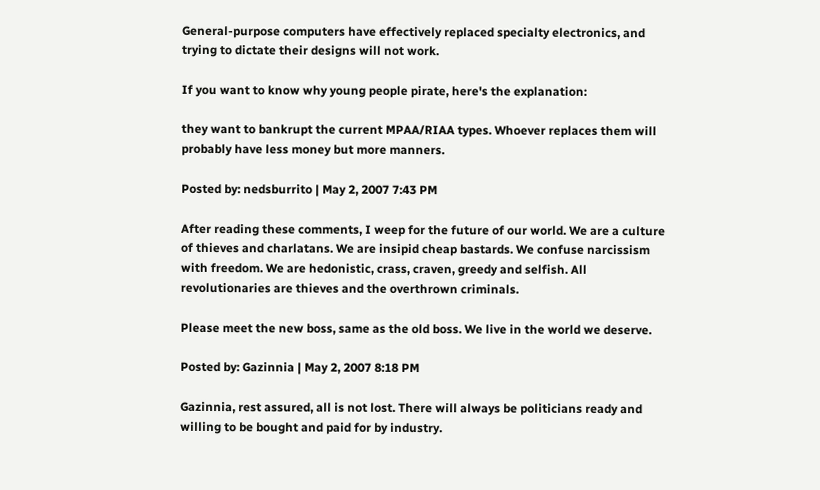General-purpose computers have effectively replaced specialty electronics, and trying to dictate their designs will not work.

If you want to know why young people pirate, here's the explanation:

they want to bankrupt the current MPAA/RIAA types. Whoever replaces them will probably have less money but more manners.

Posted by: nedsburrito | May 2, 2007 7:43 PM

After reading these comments, I weep for the future of our world. We are a culture of thieves and charlatans. We are insipid cheap bastards. We confuse narcissism with freedom. We are hedonistic, crass, craven, greedy and selfish. All revolutionaries are thieves and the overthrown criminals.

Please meet the new boss, same as the old boss. We live in the world we deserve.

Posted by: Gazinnia | May 2, 2007 8:18 PM

Gazinnia, rest assured, all is not lost. There will always be politicians ready and willing to be bought and paid for by industry.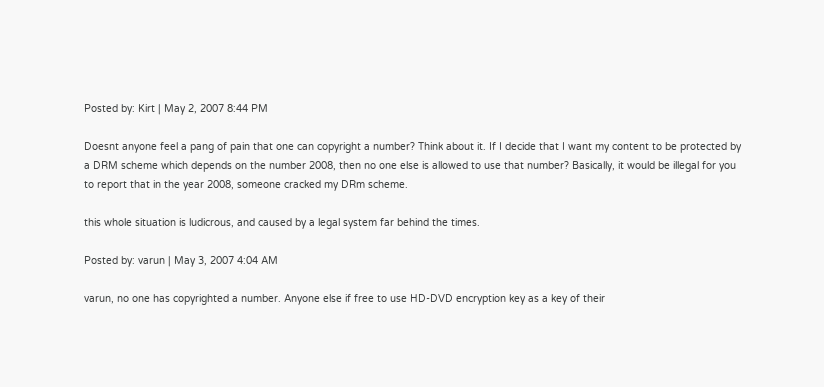Posted by: Kirt | May 2, 2007 8:44 PM

Doesnt anyone feel a pang of pain that one can copyright a number? Think about it. If I decide that I want my content to be protected by a DRM scheme which depends on the number 2008, then no one else is allowed to use that number? Basically, it would be illegal for you to report that in the year 2008, someone cracked my DRm scheme.

this whole situation is ludicrous, and caused by a legal system far behind the times.

Posted by: varun | May 3, 2007 4:04 AM

varun, no one has copyrighted a number. Anyone else if free to use HD-DVD encryption key as a key of their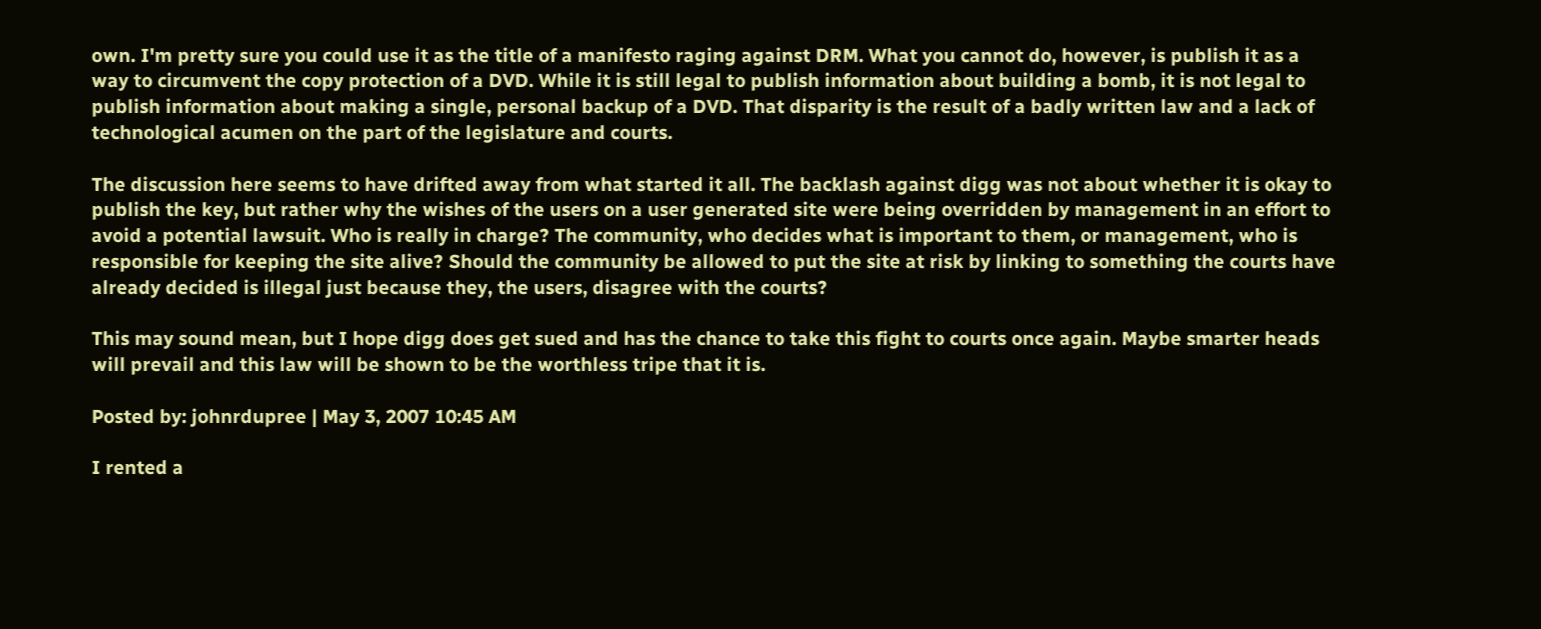own. I'm pretty sure you could use it as the title of a manifesto raging against DRM. What you cannot do, however, is publish it as a way to circumvent the copy protection of a DVD. While it is still legal to publish information about building a bomb, it is not legal to publish information about making a single, personal backup of a DVD. That disparity is the result of a badly written law and a lack of technological acumen on the part of the legislature and courts.

The discussion here seems to have drifted away from what started it all. The backlash against digg was not about whether it is okay to publish the key, but rather why the wishes of the users on a user generated site were being overridden by management in an effort to avoid a potential lawsuit. Who is really in charge? The community, who decides what is important to them, or management, who is responsible for keeping the site alive? Should the community be allowed to put the site at risk by linking to something the courts have already decided is illegal just because they, the users, disagree with the courts?

This may sound mean, but I hope digg does get sued and has the chance to take this fight to courts once again. Maybe smarter heads will prevail and this law will be shown to be the worthless tripe that it is.

Posted by: johnrdupree | May 3, 2007 10:45 AM

I rented a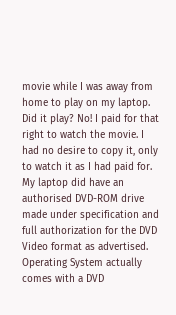movie while I was away from home to play on my laptop. Did it play? No! I paid for that right to watch the movie. I had no desire to copy it, only to watch it as I had paid for. My laptop did have an authorised DVD-ROM drive made under specification and full authorization for the DVD Video format as advertised. Operating System actually comes with a DVD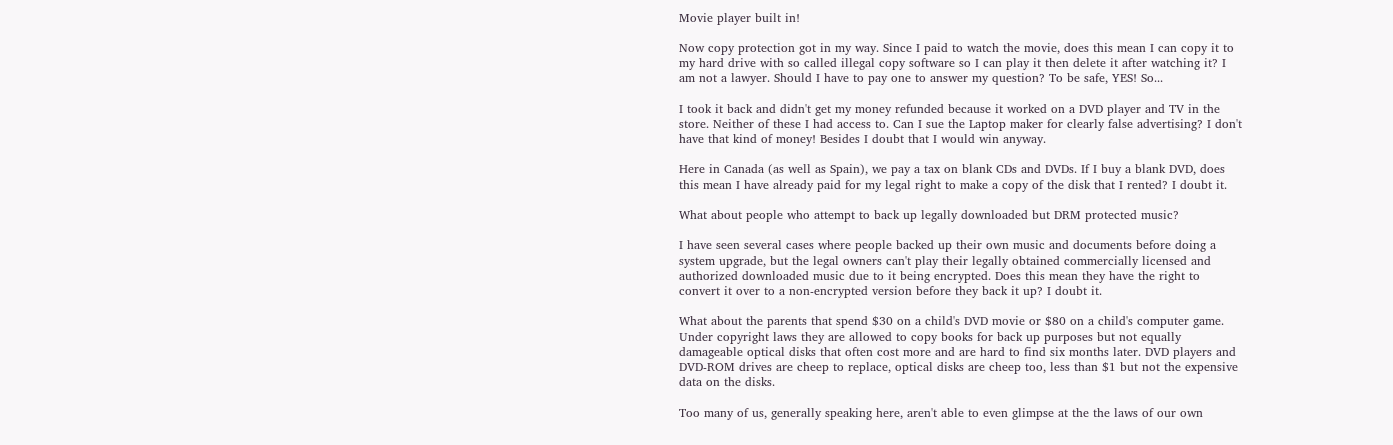Movie player built in!

Now copy protection got in my way. Since I paid to watch the movie, does this mean I can copy it to my hard drive with so called illegal copy software so I can play it then delete it after watching it? I am not a lawyer. Should I have to pay one to answer my question? To be safe, YES! So...

I took it back and didn't get my money refunded because it worked on a DVD player and TV in the store. Neither of these I had access to. Can I sue the Laptop maker for clearly false advertising? I don't have that kind of money! Besides I doubt that I would win anyway.

Here in Canada (as well as Spain), we pay a tax on blank CDs and DVDs. If I buy a blank DVD, does this mean I have already paid for my legal right to make a copy of the disk that I rented? I doubt it.

What about people who attempt to back up legally downloaded but DRM protected music?

I have seen several cases where people backed up their own music and documents before doing a system upgrade, but the legal owners can't play their legally obtained commercially licensed and authorized downloaded music due to it being encrypted. Does this mean they have the right to convert it over to a non-encrypted version before they back it up? I doubt it.

What about the parents that spend $30 on a child's DVD movie or $80 on a child's computer game. Under copyright laws they are allowed to copy books for back up purposes but not equally damageable optical disks that often cost more and are hard to find six months later. DVD players and DVD-ROM drives are cheep to replace, optical disks are cheep too, less than $1 but not the expensive data on the disks.

Too many of us, generally speaking here, aren't able to even glimpse at the the laws of our own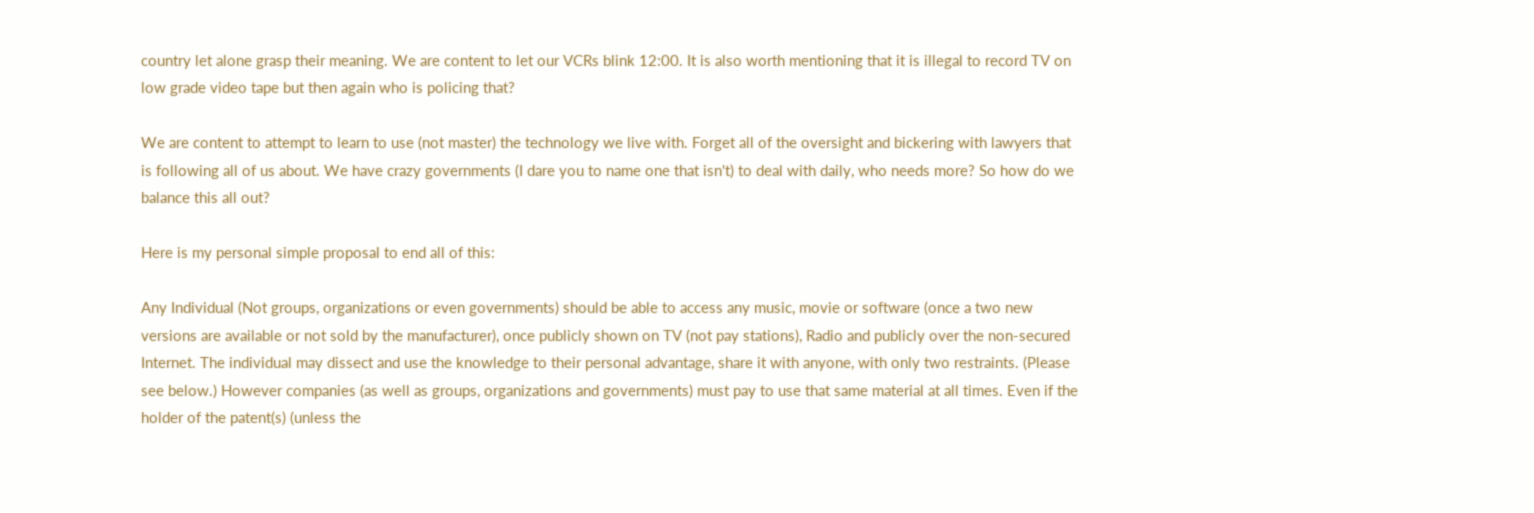country let alone grasp their meaning. We are content to let our VCRs blink 12:00. It is also worth mentioning that it is illegal to record TV on low grade video tape but then again who is policing that?

We are content to attempt to learn to use (not master) the technology we live with. Forget all of the oversight and bickering with lawyers that is following all of us about. We have crazy governments (I dare you to name one that isn't) to deal with daily, who needs more? So how do we balance this all out?

Here is my personal simple proposal to end all of this:

Any Individual (Not groups, organizations or even governments) should be able to access any music, movie or software (once a two new versions are available or not sold by the manufacturer), once publicly shown on TV (not pay stations), Radio and publicly over the non-secured Internet. The individual may dissect and use the knowledge to their personal advantage, share it with anyone, with only two restraints. (Please see below.) However companies (as well as groups, organizations and governments) must pay to use that same material at all times. Even if the holder of the patent(s) (unless the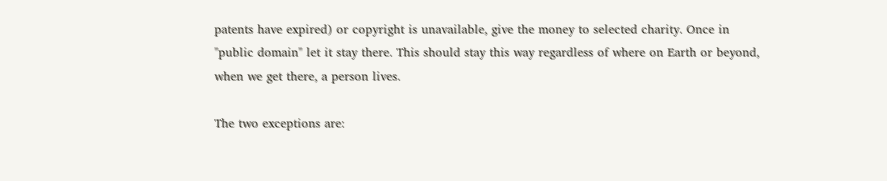patents have expired) or copyright is unavailable, give the money to selected charity. Once in "public domain" let it stay there. This should stay this way regardless of where on Earth or beyond, when we get there, a person lives.

The two exceptions are: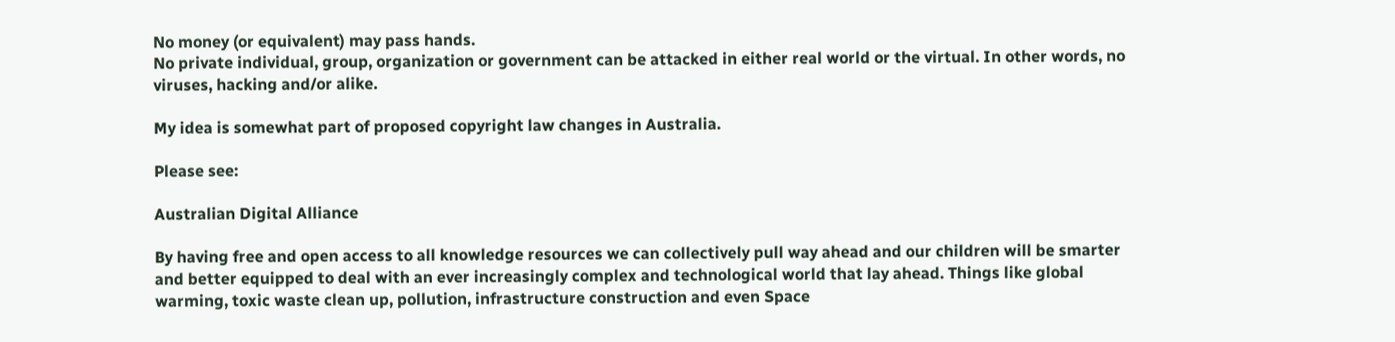No money (or equivalent) may pass hands.
No private individual, group, organization or government can be attacked in either real world or the virtual. In other words, no viruses, hacking and/or alike.

My idea is somewhat part of proposed copyright law changes in Australia.

Please see:

Australian Digital Alliance

By having free and open access to all knowledge resources we can collectively pull way ahead and our children will be smarter and better equipped to deal with an ever increasingly complex and technological world that lay ahead. Things like global warming, toxic waste clean up, pollution, infrastructure construction and even Space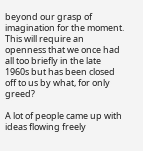beyond our grasp of imagination for the moment. This will require an openness that we once had all too briefly in the late 1960s but has been closed off to us by what, for only greed?

A lot of people came up with ideas flowing freely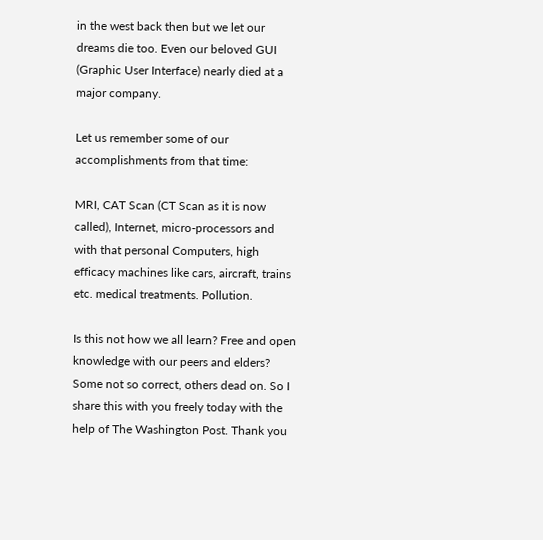in the west back then but we let our dreams die too. Even our beloved GUI (Graphic User Interface) nearly died at a major company.

Let us remember some of our accomplishments from that time:

MRI, CAT Scan (CT Scan as it is now called), Internet, micro-processors and with that personal Computers, high efficacy machines like cars, aircraft, trains etc. medical treatments. Pollution.

Is this not how we all learn? Free and open knowledge with our peers and elders? Some not so correct, others dead on. So I share this with you freely today with the help of The Washington Post. Thank you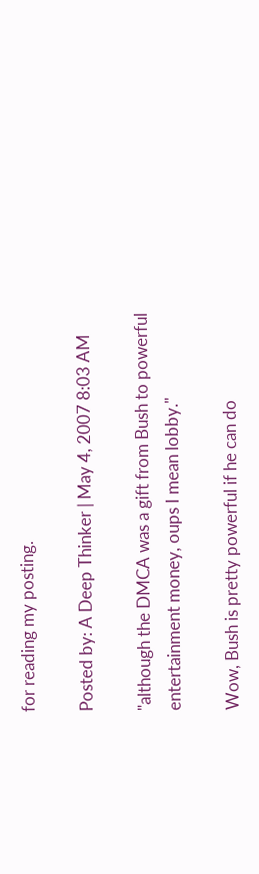for reading my posting.

Posted by: A Deep Thinker | May 4, 2007 8:03 AM

"although the DMCA was a gift from Bush to powerful entertainment money, oups I mean lobby."

Wow, Bush is pretty powerful if he can do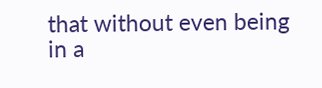that without even being in a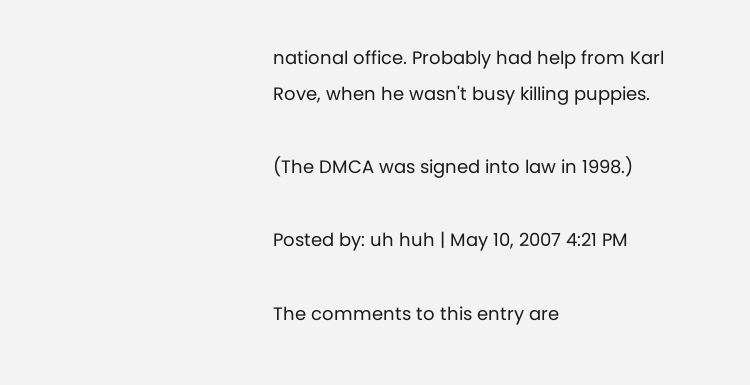national office. Probably had help from Karl Rove, when he wasn't busy killing puppies.

(The DMCA was signed into law in 1998.)

Posted by: uh huh | May 10, 2007 4:21 PM

The comments to this entry are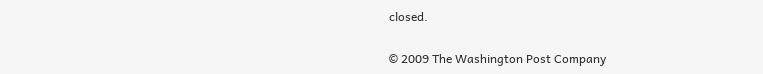closed.


© 2009 The Washington Post Company